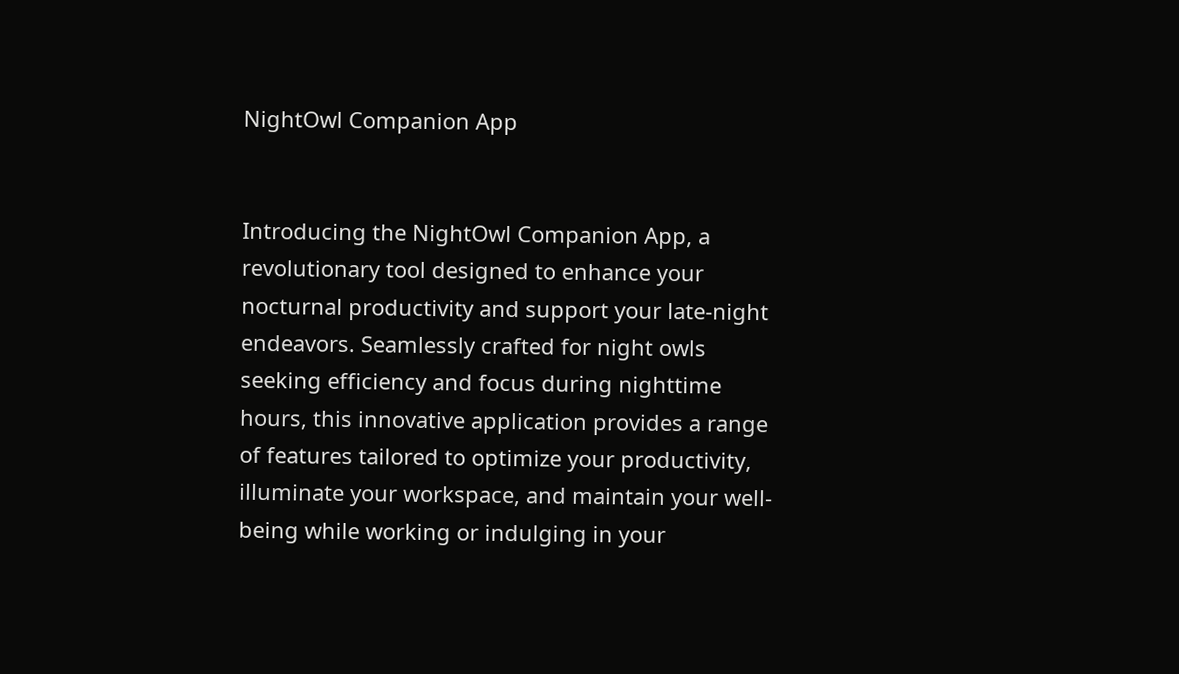NightOwl Companion App


Introducing the NightOwl Companion App, a revolutionary tool designed to enhance your nocturnal productivity and support your late-night endeavors. Seamlessly crafted for night owls seeking efficiency and focus during nighttime hours, this innovative application provides a range of features tailored to optimize your productivity, illuminate your workspace, and maintain your well-being while working or indulging in your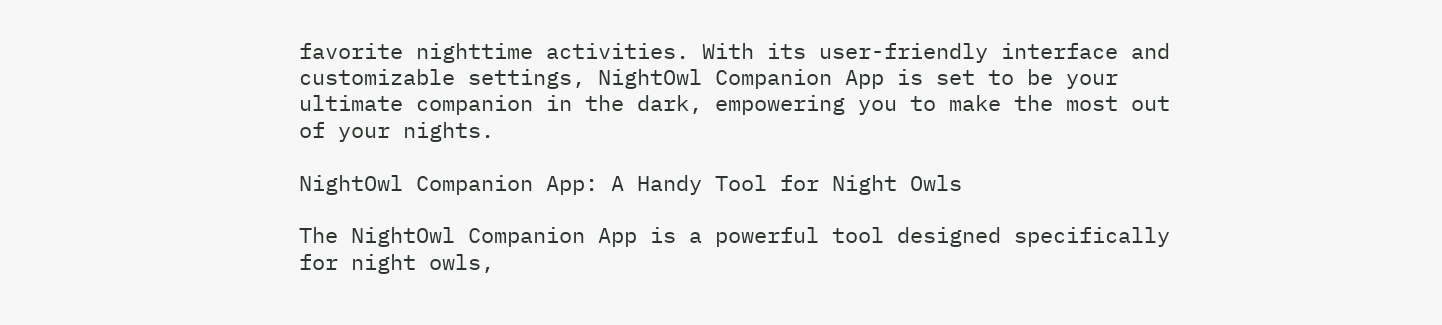favorite nighttime activities. With its user-friendly interface and customizable settings, NightOwl Companion App is set to be your ultimate companion in the dark, empowering you to make the most out of your nights.

NightOwl Companion App: A Handy Tool for Night Owls

The NightOwl Companion App is a powerful tool designed specifically for night owls,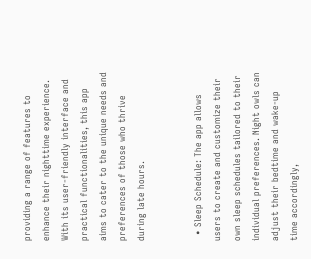providing a range of features to enhance their nighttime experience. With its user-friendly interface and practical functionalities, this app aims to cater to the unique needs and preferences of those who thrive during late hours.


  • Sleep Schedule: The app allows users to create and customize their own sleep schedules tailored to their individual preferences. Night owls can adjust their bedtime and wake-up time accordingly,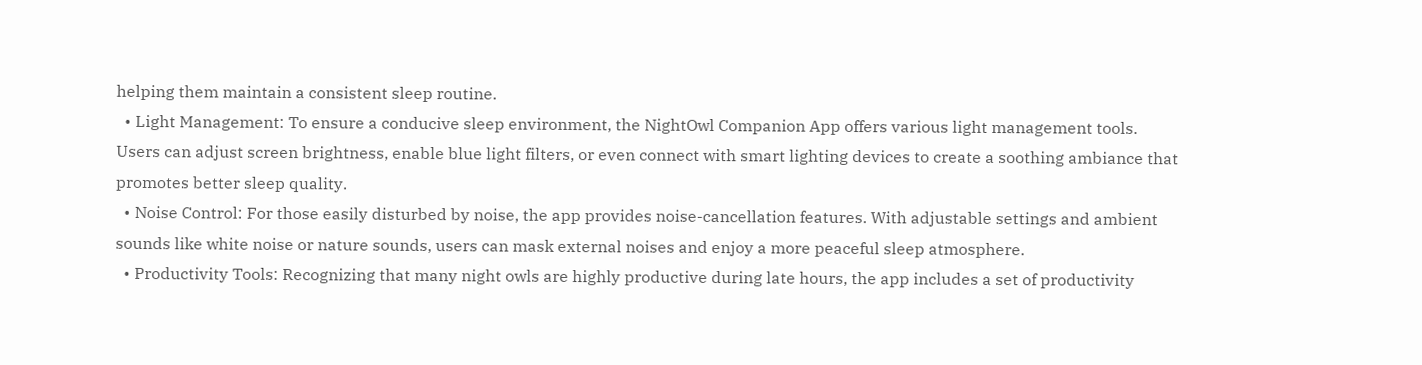helping them maintain a consistent sleep routine.
  • Light Management: To ensure a conducive sleep environment, the NightOwl Companion App offers various light management tools. Users can adjust screen brightness, enable blue light filters, or even connect with smart lighting devices to create a soothing ambiance that promotes better sleep quality.
  • Noise Control: For those easily disturbed by noise, the app provides noise-cancellation features. With adjustable settings and ambient sounds like white noise or nature sounds, users can mask external noises and enjoy a more peaceful sleep atmosphere.
  • Productivity Tools: Recognizing that many night owls are highly productive during late hours, the app includes a set of productivity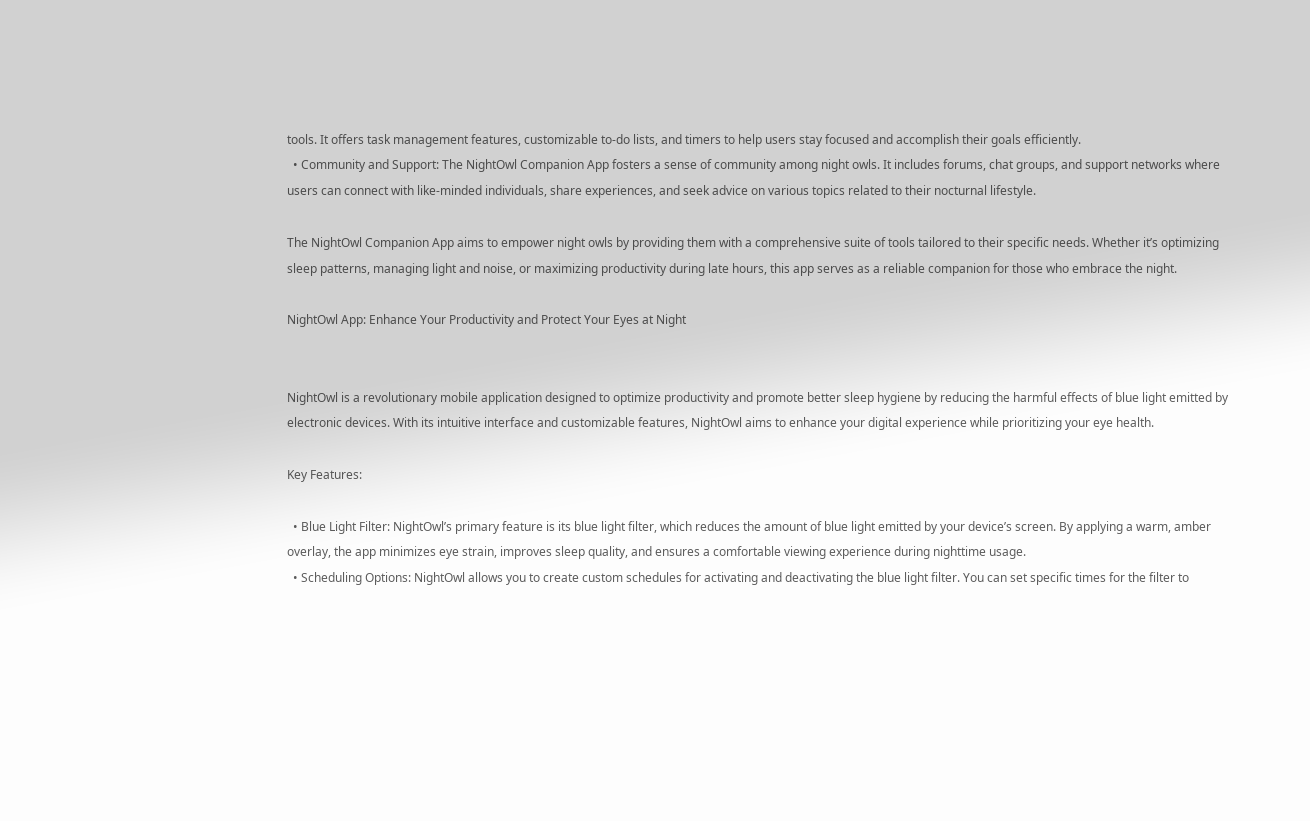tools. It offers task management features, customizable to-do lists, and timers to help users stay focused and accomplish their goals efficiently.
  • Community and Support: The NightOwl Companion App fosters a sense of community among night owls. It includes forums, chat groups, and support networks where users can connect with like-minded individuals, share experiences, and seek advice on various topics related to their nocturnal lifestyle.

The NightOwl Companion App aims to empower night owls by providing them with a comprehensive suite of tools tailored to their specific needs. Whether it’s optimizing sleep patterns, managing light and noise, or maximizing productivity during late hours, this app serves as a reliable companion for those who embrace the night.

NightOwl App: Enhance Your Productivity and Protect Your Eyes at Night


NightOwl is a revolutionary mobile application designed to optimize productivity and promote better sleep hygiene by reducing the harmful effects of blue light emitted by electronic devices. With its intuitive interface and customizable features, NightOwl aims to enhance your digital experience while prioritizing your eye health.

Key Features:

  • Blue Light Filter: NightOwl’s primary feature is its blue light filter, which reduces the amount of blue light emitted by your device’s screen. By applying a warm, amber overlay, the app minimizes eye strain, improves sleep quality, and ensures a comfortable viewing experience during nighttime usage.
  • Scheduling Options: NightOwl allows you to create custom schedules for activating and deactivating the blue light filter. You can set specific times for the filter to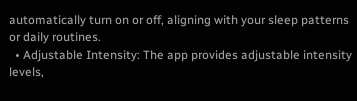automatically turn on or off, aligning with your sleep patterns or daily routines.
  • Adjustable Intensity: The app provides adjustable intensity levels,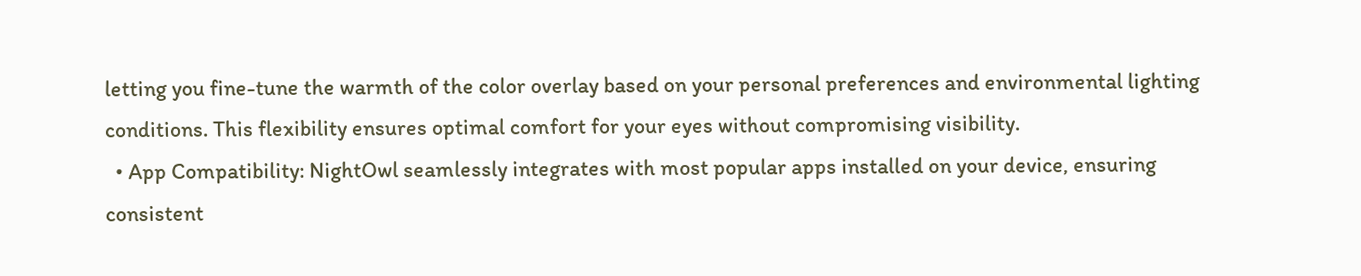letting you fine-tune the warmth of the color overlay based on your personal preferences and environmental lighting conditions. This flexibility ensures optimal comfort for your eyes without compromising visibility.
  • App Compatibility: NightOwl seamlessly integrates with most popular apps installed on your device, ensuring consistent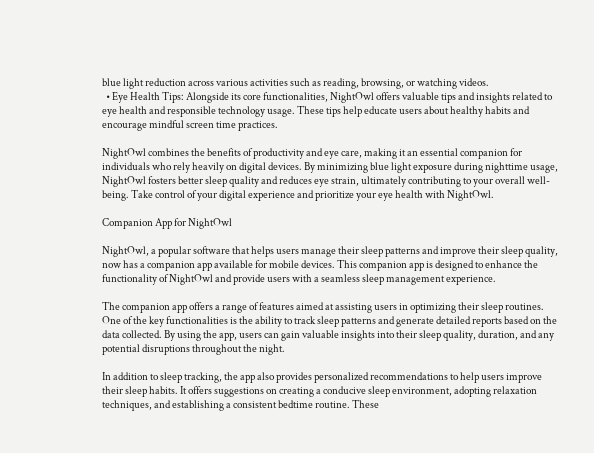blue light reduction across various activities such as reading, browsing, or watching videos.
  • Eye Health Tips: Alongside its core functionalities, NightOwl offers valuable tips and insights related to eye health and responsible technology usage. These tips help educate users about healthy habits and encourage mindful screen time practices.

NightOwl combines the benefits of productivity and eye care, making it an essential companion for individuals who rely heavily on digital devices. By minimizing blue light exposure during nighttime usage, NightOwl fosters better sleep quality and reduces eye strain, ultimately contributing to your overall well-being. Take control of your digital experience and prioritize your eye health with NightOwl.

Companion App for NightOwl

NightOwl, a popular software that helps users manage their sleep patterns and improve their sleep quality, now has a companion app available for mobile devices. This companion app is designed to enhance the functionality of NightOwl and provide users with a seamless sleep management experience.

The companion app offers a range of features aimed at assisting users in optimizing their sleep routines. One of the key functionalities is the ability to track sleep patterns and generate detailed reports based on the data collected. By using the app, users can gain valuable insights into their sleep quality, duration, and any potential disruptions throughout the night.

In addition to sleep tracking, the app also provides personalized recommendations to help users improve their sleep habits. It offers suggestions on creating a conducive sleep environment, adopting relaxation techniques, and establishing a consistent bedtime routine. These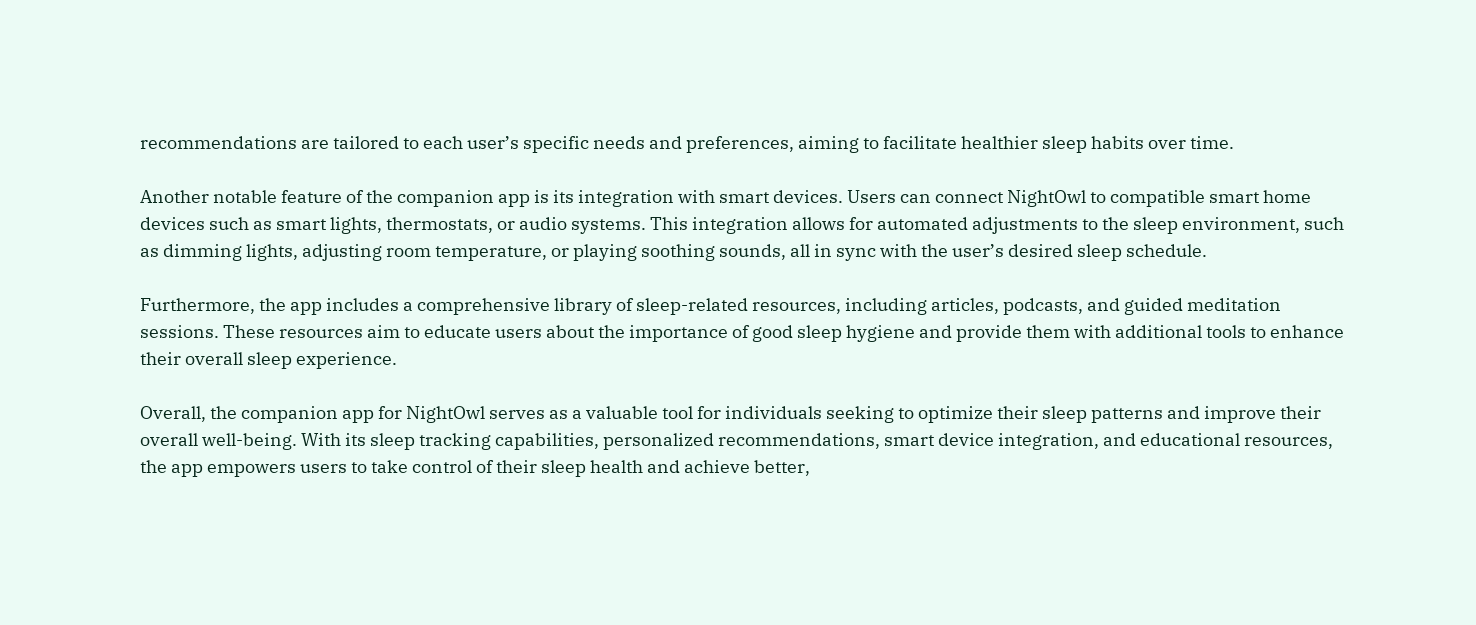recommendations are tailored to each user’s specific needs and preferences, aiming to facilitate healthier sleep habits over time.

Another notable feature of the companion app is its integration with smart devices. Users can connect NightOwl to compatible smart home devices such as smart lights, thermostats, or audio systems. This integration allows for automated adjustments to the sleep environment, such as dimming lights, adjusting room temperature, or playing soothing sounds, all in sync with the user’s desired sleep schedule.

Furthermore, the app includes a comprehensive library of sleep-related resources, including articles, podcasts, and guided meditation sessions. These resources aim to educate users about the importance of good sleep hygiene and provide them with additional tools to enhance their overall sleep experience.

Overall, the companion app for NightOwl serves as a valuable tool for individuals seeking to optimize their sleep patterns and improve their overall well-being. With its sleep tracking capabilities, personalized recommendations, smart device integration, and educational resources, the app empowers users to take control of their sleep health and achieve better,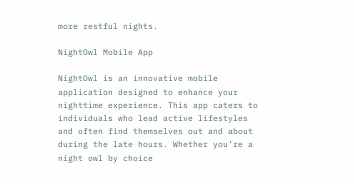more restful nights.

NightOwl Mobile App

NightOwl is an innovative mobile application designed to enhance your nighttime experience. This app caters to individuals who lead active lifestyles and often find themselves out and about during the late hours. Whether you’re a night owl by choice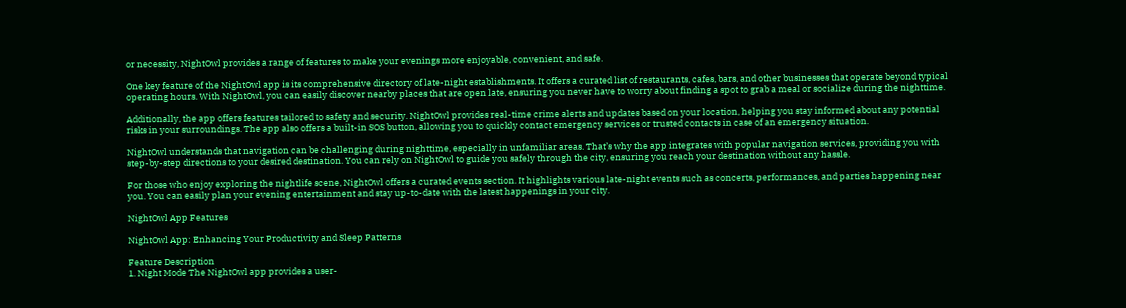or necessity, NightOwl provides a range of features to make your evenings more enjoyable, convenient, and safe.

One key feature of the NightOwl app is its comprehensive directory of late-night establishments. It offers a curated list of restaurants, cafes, bars, and other businesses that operate beyond typical operating hours. With NightOwl, you can easily discover nearby places that are open late, ensuring you never have to worry about finding a spot to grab a meal or socialize during the nighttime.

Additionally, the app offers features tailored to safety and security. NightOwl provides real-time crime alerts and updates based on your location, helping you stay informed about any potential risks in your surroundings. The app also offers a built-in SOS button, allowing you to quickly contact emergency services or trusted contacts in case of an emergency situation.

NightOwl understands that navigation can be challenging during nighttime, especially in unfamiliar areas. That’s why the app integrates with popular navigation services, providing you with step-by-step directions to your desired destination. You can rely on NightOwl to guide you safely through the city, ensuring you reach your destination without any hassle.

For those who enjoy exploring the nightlife scene, NightOwl offers a curated events section. It highlights various late-night events such as concerts, performances, and parties happening near you. You can easily plan your evening entertainment and stay up-to-date with the latest happenings in your city.

NightOwl App Features

NightOwl App: Enhancing Your Productivity and Sleep Patterns

Feature Description
1. Night Mode The NightOwl app provides a user-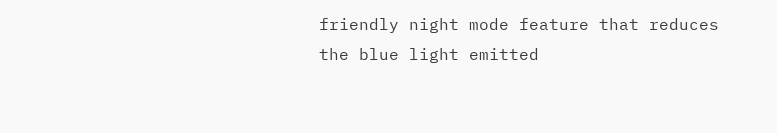friendly night mode feature that reduces the blue light emitted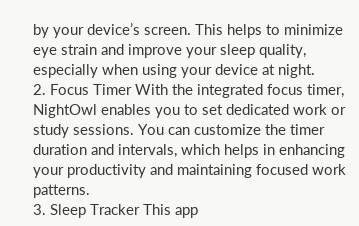by your device’s screen. This helps to minimize eye strain and improve your sleep quality, especially when using your device at night.
2. Focus Timer With the integrated focus timer, NightOwl enables you to set dedicated work or study sessions. You can customize the timer duration and intervals, which helps in enhancing your productivity and maintaining focused work patterns.
3. Sleep Tracker This app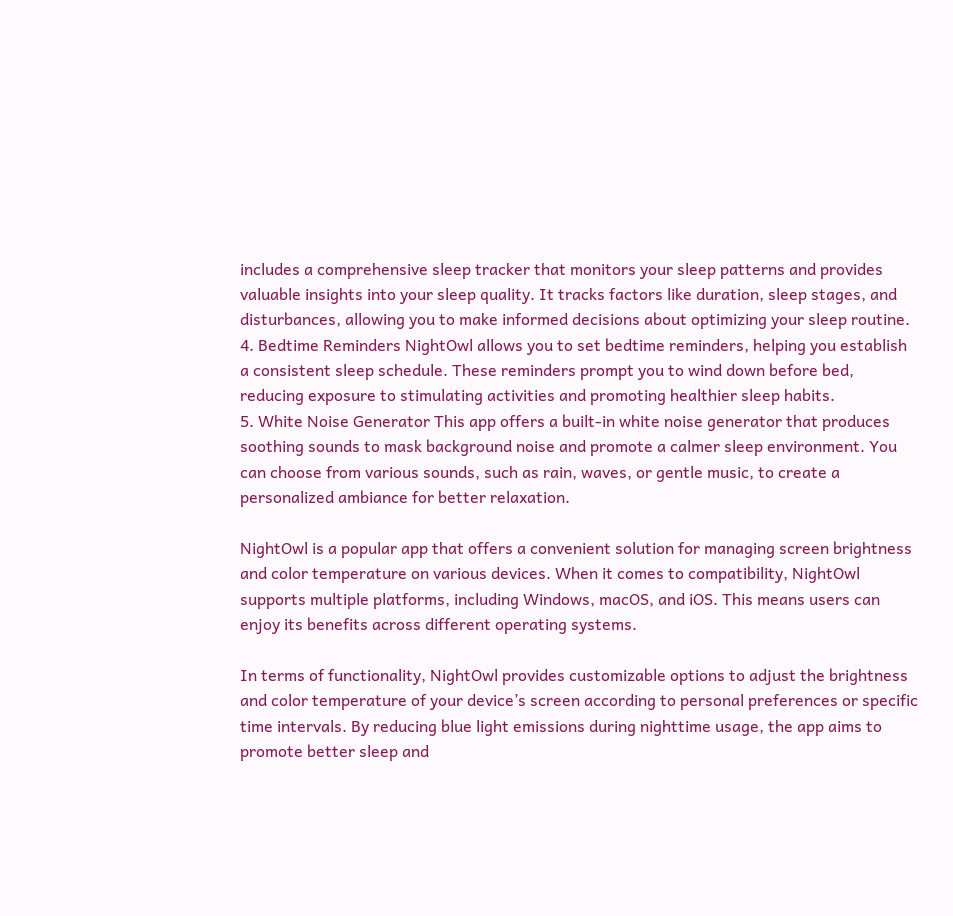includes a comprehensive sleep tracker that monitors your sleep patterns and provides valuable insights into your sleep quality. It tracks factors like duration, sleep stages, and disturbances, allowing you to make informed decisions about optimizing your sleep routine.
4. Bedtime Reminders NightOwl allows you to set bedtime reminders, helping you establish a consistent sleep schedule. These reminders prompt you to wind down before bed, reducing exposure to stimulating activities and promoting healthier sleep habits.
5. White Noise Generator This app offers a built-in white noise generator that produces soothing sounds to mask background noise and promote a calmer sleep environment. You can choose from various sounds, such as rain, waves, or gentle music, to create a personalized ambiance for better relaxation.

NightOwl is a popular app that offers a convenient solution for managing screen brightness and color temperature on various devices. When it comes to compatibility, NightOwl supports multiple platforms, including Windows, macOS, and iOS. This means users can enjoy its benefits across different operating systems.

In terms of functionality, NightOwl provides customizable options to adjust the brightness and color temperature of your device’s screen according to personal preferences or specific time intervals. By reducing blue light emissions during nighttime usage, the app aims to promote better sleep and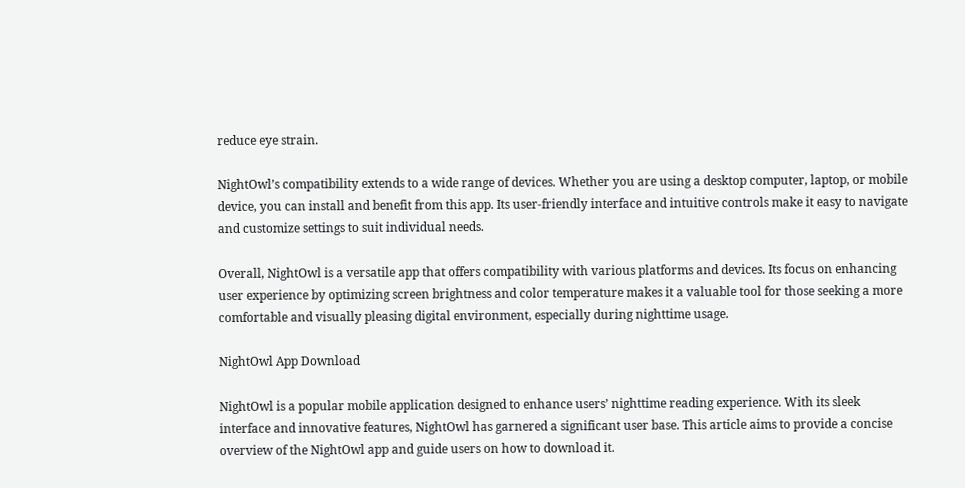reduce eye strain.

NightOwl’s compatibility extends to a wide range of devices. Whether you are using a desktop computer, laptop, or mobile device, you can install and benefit from this app. Its user-friendly interface and intuitive controls make it easy to navigate and customize settings to suit individual needs.

Overall, NightOwl is a versatile app that offers compatibility with various platforms and devices. Its focus on enhancing user experience by optimizing screen brightness and color temperature makes it a valuable tool for those seeking a more comfortable and visually pleasing digital environment, especially during nighttime usage.

NightOwl App Download

NightOwl is a popular mobile application designed to enhance users’ nighttime reading experience. With its sleek interface and innovative features, NightOwl has garnered a significant user base. This article aims to provide a concise overview of the NightOwl app and guide users on how to download it.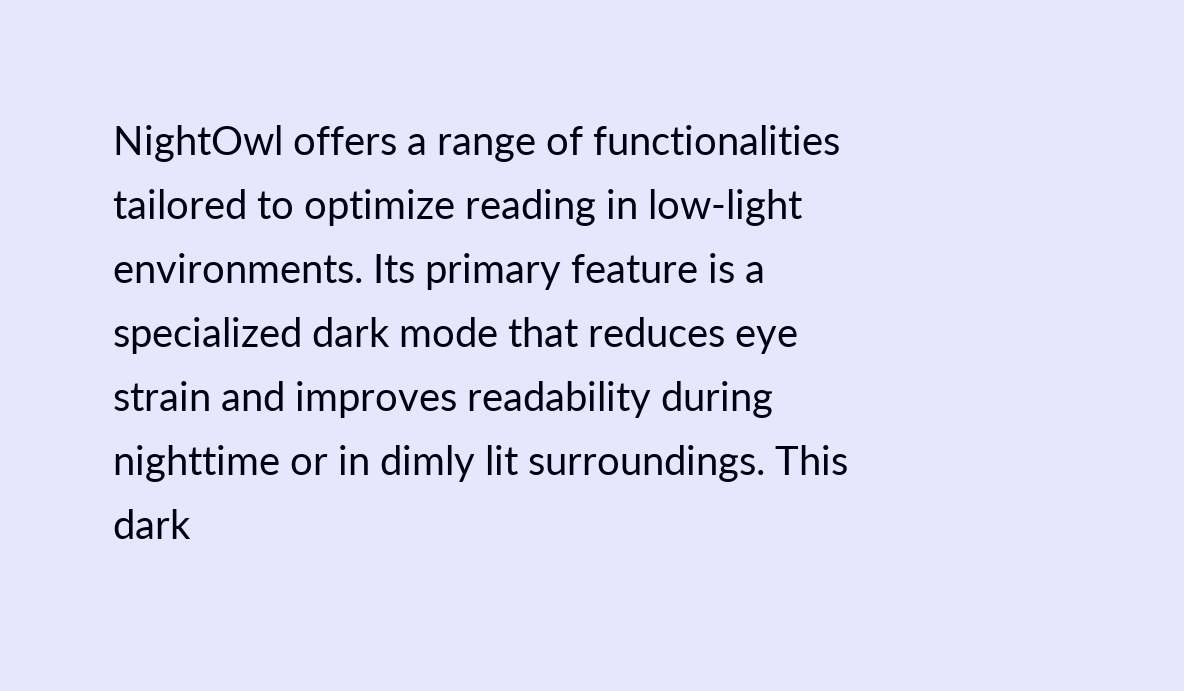NightOwl offers a range of functionalities tailored to optimize reading in low-light environments. Its primary feature is a specialized dark mode that reduces eye strain and improves readability during nighttime or in dimly lit surroundings. This dark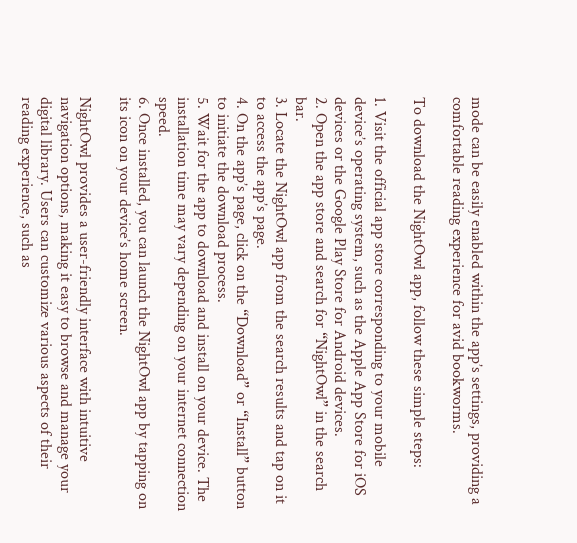mode can be easily enabled within the app’s settings, providing a comfortable reading experience for avid bookworms.

To download the NightOwl app, follow these simple steps:

1. Visit the official app store corresponding to your mobile device’s operating system, such as the Apple App Store for iOS devices or the Google Play Store for Android devices.
2. Open the app store and search for “NightOwl” in the search bar.
3. Locate the NightOwl app from the search results and tap on it to access the app’s page.
4. On the app’s page, click on the “Download” or “Install” button to initiate the download process.
5. Wait for the app to download and install on your device. The installation time may vary depending on your internet connection speed.
6. Once installed, you can launch the NightOwl app by tapping on its icon on your device’s home screen.

NightOwl provides a user-friendly interface with intuitive navigation options, making it easy to browse and manage your digital library. Users can customize various aspects of their reading experience, such as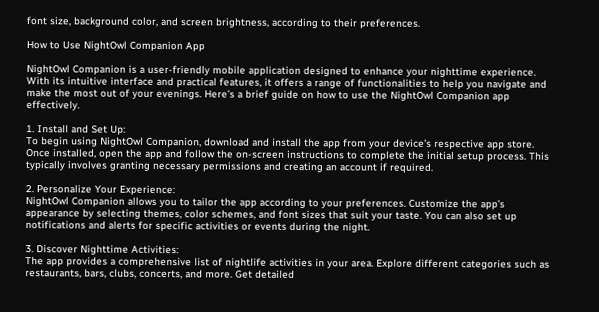font size, background color, and screen brightness, according to their preferences.

How to Use NightOwl Companion App

NightOwl Companion is a user-friendly mobile application designed to enhance your nighttime experience. With its intuitive interface and practical features, it offers a range of functionalities to help you navigate and make the most out of your evenings. Here’s a brief guide on how to use the NightOwl Companion app effectively.

1. Install and Set Up:
To begin using NightOwl Companion, download and install the app from your device’s respective app store. Once installed, open the app and follow the on-screen instructions to complete the initial setup process. This typically involves granting necessary permissions and creating an account if required.

2. Personalize Your Experience:
NightOwl Companion allows you to tailor the app according to your preferences. Customize the app’s appearance by selecting themes, color schemes, and font sizes that suit your taste. You can also set up notifications and alerts for specific activities or events during the night.

3. Discover Nighttime Activities:
The app provides a comprehensive list of nightlife activities in your area. Explore different categories such as restaurants, bars, clubs, concerts, and more. Get detailed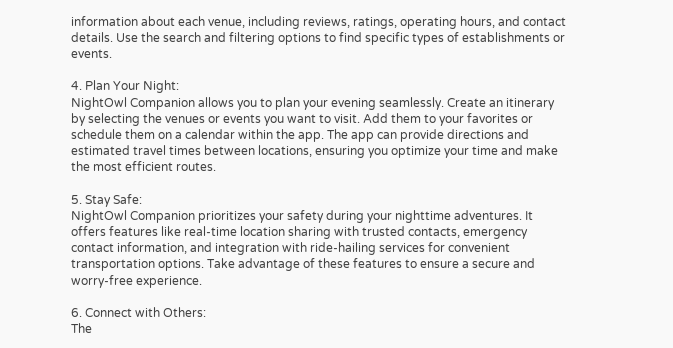information about each venue, including reviews, ratings, operating hours, and contact details. Use the search and filtering options to find specific types of establishments or events.

4. Plan Your Night:
NightOwl Companion allows you to plan your evening seamlessly. Create an itinerary by selecting the venues or events you want to visit. Add them to your favorites or schedule them on a calendar within the app. The app can provide directions and estimated travel times between locations, ensuring you optimize your time and make the most efficient routes.

5. Stay Safe:
NightOwl Companion prioritizes your safety during your nighttime adventures. It offers features like real-time location sharing with trusted contacts, emergency contact information, and integration with ride-hailing services for convenient transportation options. Take advantage of these features to ensure a secure and worry-free experience.

6. Connect with Others:
The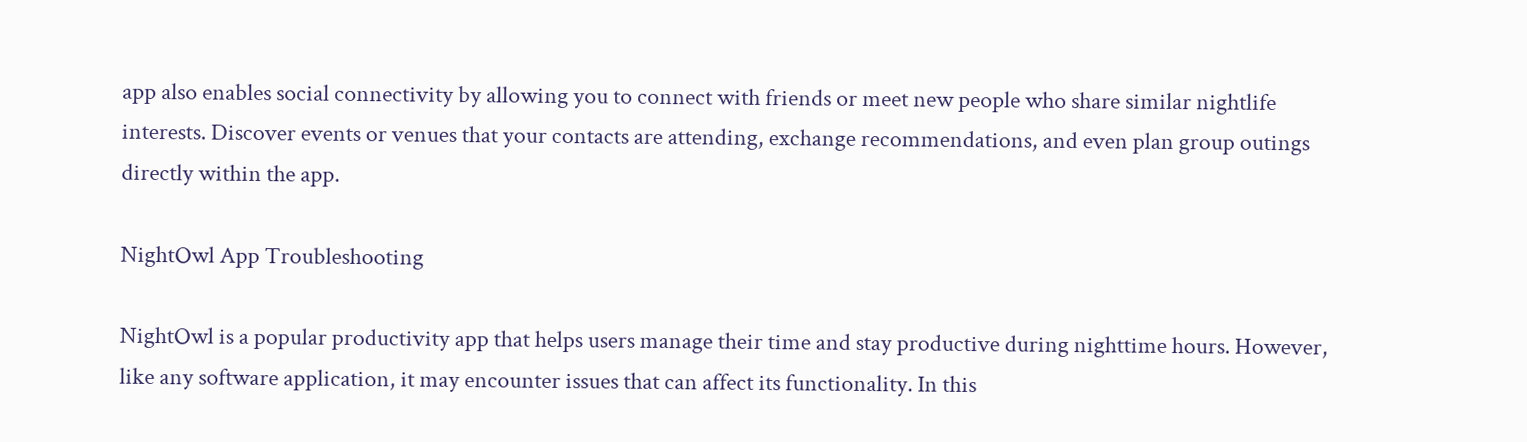app also enables social connectivity by allowing you to connect with friends or meet new people who share similar nightlife interests. Discover events or venues that your contacts are attending, exchange recommendations, and even plan group outings directly within the app.

NightOwl App Troubleshooting

NightOwl is a popular productivity app that helps users manage their time and stay productive during nighttime hours. However, like any software application, it may encounter issues that can affect its functionality. In this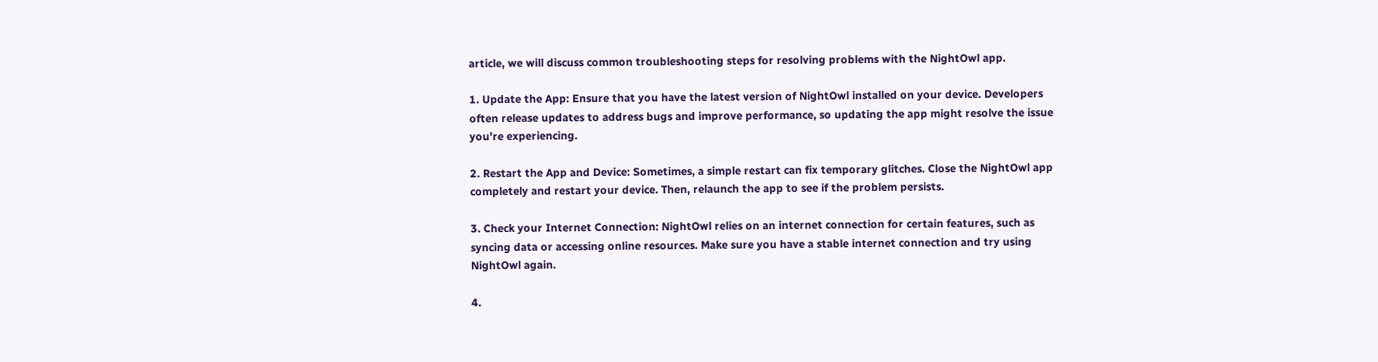article, we will discuss common troubleshooting steps for resolving problems with the NightOwl app.

1. Update the App: Ensure that you have the latest version of NightOwl installed on your device. Developers often release updates to address bugs and improve performance, so updating the app might resolve the issue you’re experiencing.

2. Restart the App and Device: Sometimes, a simple restart can fix temporary glitches. Close the NightOwl app completely and restart your device. Then, relaunch the app to see if the problem persists.

3. Check your Internet Connection: NightOwl relies on an internet connection for certain features, such as syncing data or accessing online resources. Make sure you have a stable internet connection and try using NightOwl again.

4.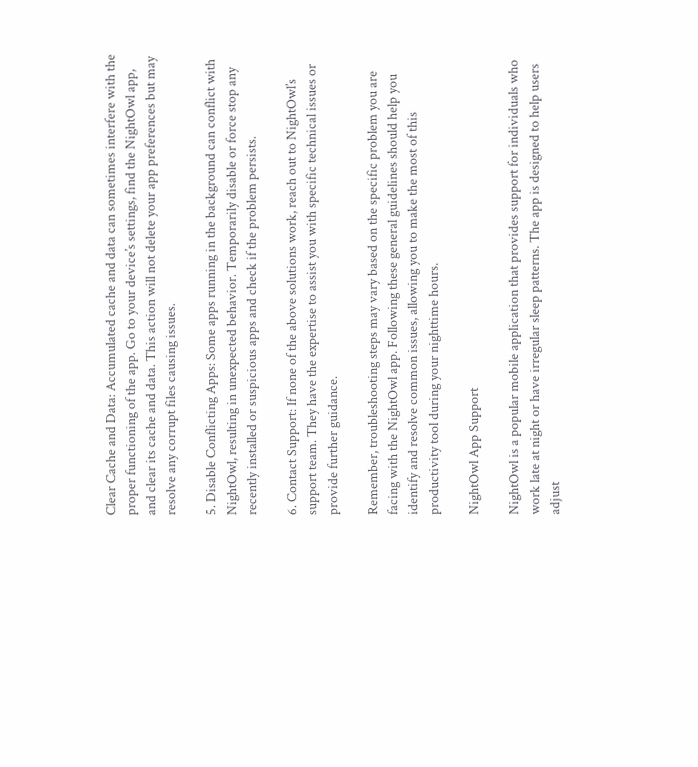Clear Cache and Data: Accumulated cache and data can sometimes interfere with the proper functioning of the app. Go to your device’s settings, find the NightOwl app, and clear its cache and data. This action will not delete your app preferences but may resolve any corrupt files causing issues.

5. Disable Conflicting Apps: Some apps running in the background can conflict with NightOwl, resulting in unexpected behavior. Temporarily disable or force stop any recently installed or suspicious apps and check if the problem persists.

6. Contact Support: If none of the above solutions work, reach out to NightOwl’s support team. They have the expertise to assist you with specific technical issues or provide further guidance.

Remember, troubleshooting steps may vary based on the specific problem you are facing with the NightOwl app. Following these general guidelines should help you identify and resolve common issues, allowing you to make the most of this productivity tool during your nighttime hours.

NightOwl App Support

NightOwl is a popular mobile application that provides support for individuals who work late at night or have irregular sleep patterns. The app is designed to help users adjust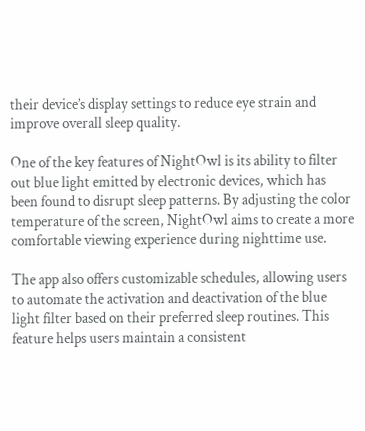their device’s display settings to reduce eye strain and improve overall sleep quality.

One of the key features of NightOwl is its ability to filter out blue light emitted by electronic devices, which has been found to disrupt sleep patterns. By adjusting the color temperature of the screen, NightOwl aims to create a more comfortable viewing experience during nighttime use.

The app also offers customizable schedules, allowing users to automate the activation and deactivation of the blue light filter based on their preferred sleep routines. This feature helps users maintain a consistent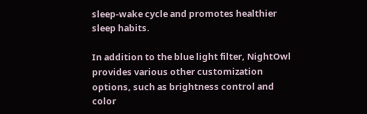sleep-wake cycle and promotes healthier sleep habits.

In addition to the blue light filter, NightOwl provides various other customization options, such as brightness control and color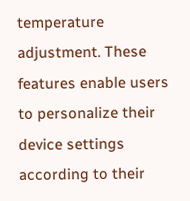temperature adjustment. These features enable users to personalize their device settings according to their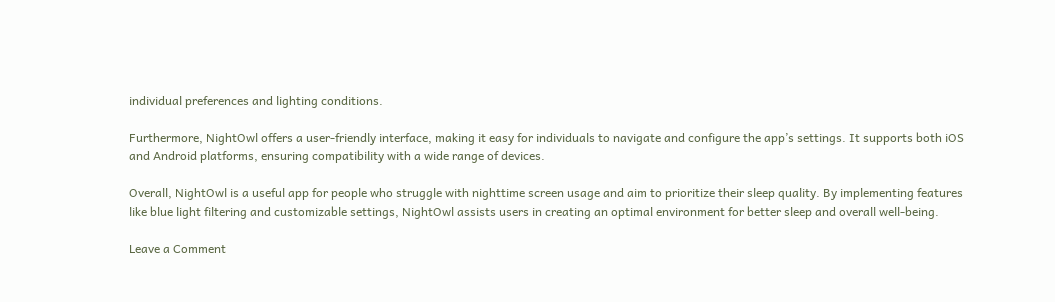individual preferences and lighting conditions.

Furthermore, NightOwl offers a user-friendly interface, making it easy for individuals to navigate and configure the app’s settings. It supports both iOS and Android platforms, ensuring compatibility with a wide range of devices.

Overall, NightOwl is a useful app for people who struggle with nighttime screen usage and aim to prioritize their sleep quality. By implementing features like blue light filtering and customizable settings, NightOwl assists users in creating an optimal environment for better sleep and overall well-being.

Leave a Comment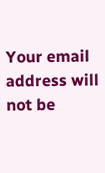Your email address will not be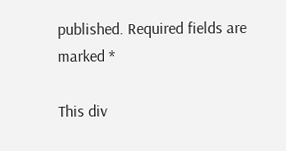published. Required fields are marked *

This div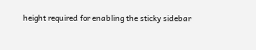height required for enabling the sticky sidebar